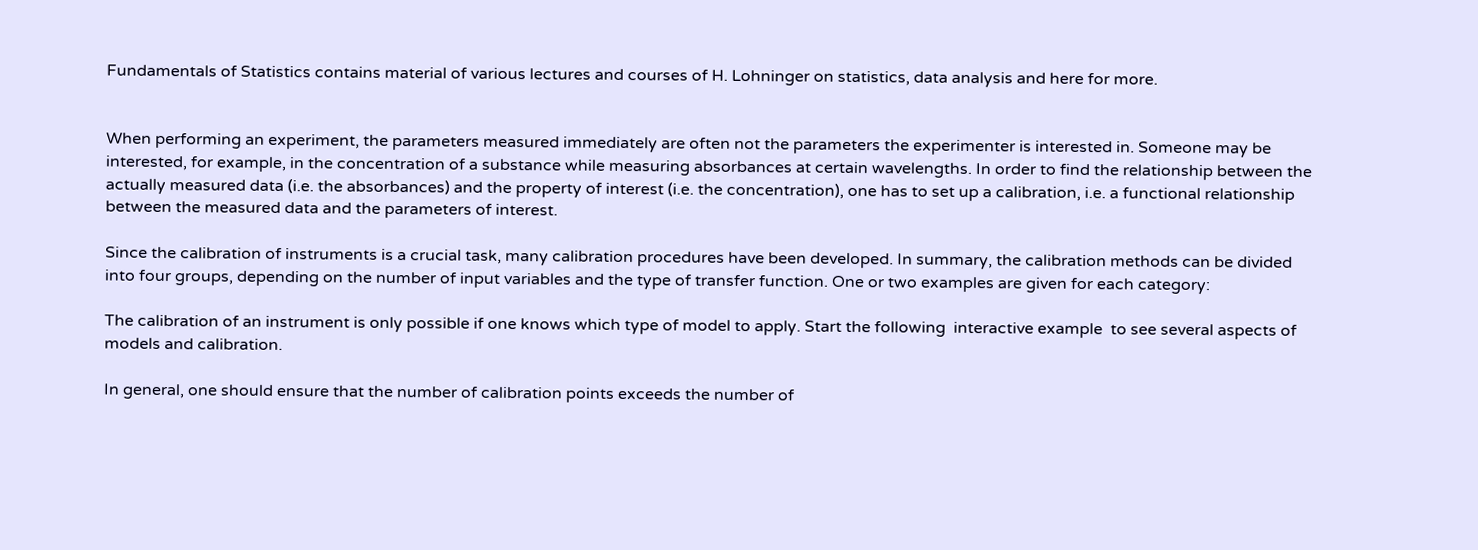Fundamentals of Statistics contains material of various lectures and courses of H. Lohninger on statistics, data analysis and here for more.


When performing an experiment, the parameters measured immediately are often not the parameters the experimenter is interested in. Someone may be interested, for example, in the concentration of a substance while measuring absorbances at certain wavelengths. In order to find the relationship between the actually measured data (i.e. the absorbances) and the property of interest (i.e. the concentration), one has to set up a calibration, i.e. a functional relationship between the measured data and the parameters of interest.

Since the calibration of instruments is a crucial task, many calibration procedures have been developed. In summary, the calibration methods can be divided into four groups, depending on the number of input variables and the type of transfer function. One or two examples are given for each category:

The calibration of an instrument is only possible if one knows which type of model to apply. Start the following  interactive example  to see several aspects of models and calibration.

In general, one should ensure that the number of calibration points exceeds the number of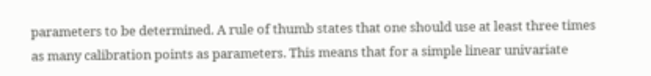parameters to be determined. A rule of thumb states that one should use at least three times as many calibration points as parameters. This means that for a simple linear univariate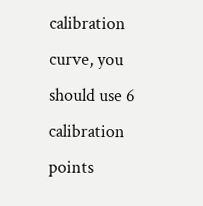calibration curve, you should use 6 calibration points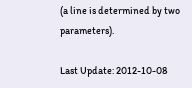(a line is determined by two parameters).

Last Update: 2012-10-08